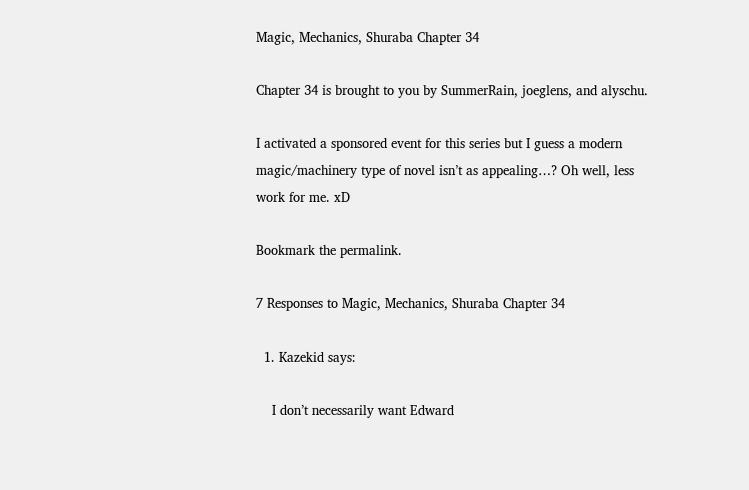Magic, Mechanics, Shuraba Chapter 34

Chapter 34 is brought to you by SummerRain, joeglens, and alyschu.

I activated a sponsored event for this series but I guess a modern magic/machinery type of novel isn’t as appealing…? Oh well, less work for me. xD

Bookmark the permalink.

7 Responses to Magic, Mechanics, Shuraba Chapter 34

  1. Kazekid says:

    I don’t necessarily want Edward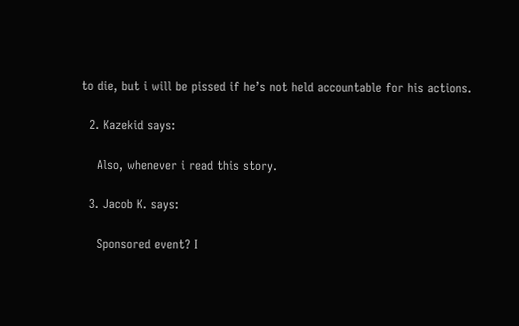to die, but i will be pissed if he’s not held accountable for his actions.

  2. Kazekid says:

    Also, whenever i read this story.

  3. Jacob K. says:

    Sponsored event? I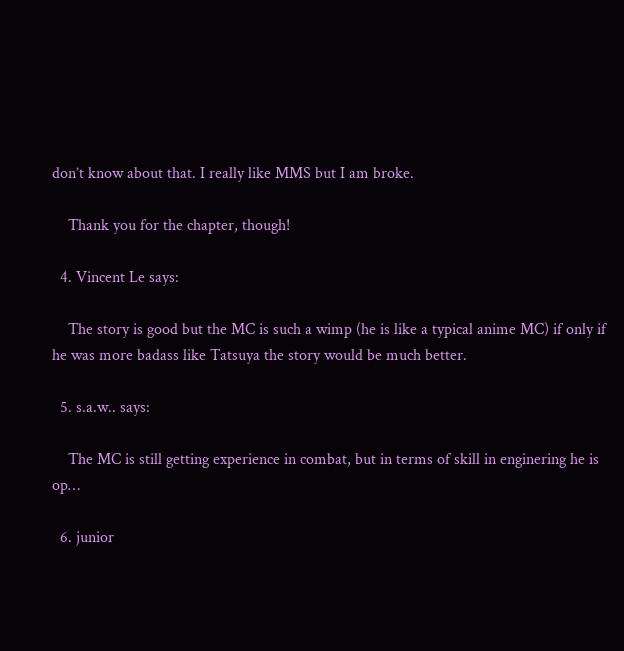don’t know about that. I really like MMS but I am broke.

    Thank you for the chapter, though!

  4. Vincent Le says:

    The story is good but the MC is such a wimp (he is like a typical anime MC) if only if he was more badass like Tatsuya the story would be much better.

  5. s.a.w.. says:

    The MC is still getting experience in combat, but in terms of skill in enginering he is op…

  6. junior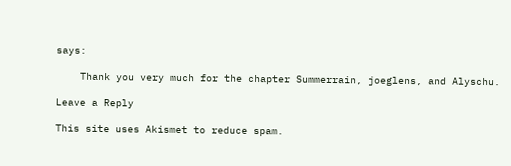says:

    Thank you very much for the chapter Summerrain, joeglens, and Alyschu.

Leave a Reply

This site uses Akismet to reduce spam.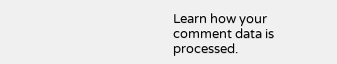Learn how your comment data is processed.